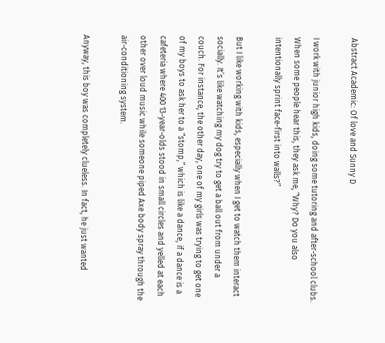Abstract Academic: Of love and Sunny D

I work with junior high kids, doing some tutoring and after-school clubs. When some people hear this, they ask me, “Why? Do you also intentionally sprint face-first into walls?”

But I like working with kids, especially when I get to watch them interact socially. It’s like watching my dog try to get a ball out from under a couch. For instance, the other day, one of my girls was trying to get one of my boys to ask her to a “stomp,” which is like a dance, if a dance is a cafeteria where 400 13-year-olds stood in small circles and yelled at each other over loud music while someone piped Axe body spray through the air-conditioning system.

Anyway, this boy was completely clueless. In fact, he just wanted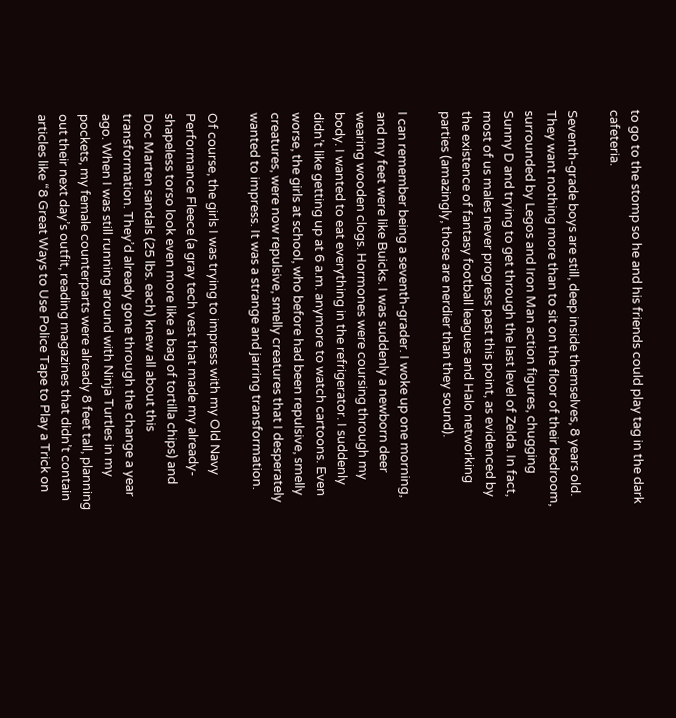to go to the stomp so he and his friends could play tag in the dark cafeteria.

Seventh-grade boys are still, deep inside themselves, 8 years old. They want nothing more than to sit on the floor of their bedroom, surrounded by Legos and Iron Man action figures, chugging Sunny D and trying to get through the last level of Zelda. In fact, most of us males never progress past this point, as evidenced by the existence of fantasy football leagues and Halo networking parties (amazingly, those are nerdier than they sound).

I can remember being a seventh-grader. I woke up one morning, and my feet were like Buicks. I was suddenly a newborn deer wearing wooden clogs. Hormones were coursing through my body. I wanted to eat everything in the refrigerator. I suddenly didn’t like getting up at 6 a.m. anymore to watch cartoons. Even worse, the girls at school, who before had been repulsive, smelly creatures, were now repulsive, smelly creatures that I desperately wanted to impress. It was a strange and jarring transformation.

Of course, the girls I was trying to impress with my Old Navy Performance Fleece (a gray tech vest that made my already-shapeless torso look even more like a bag of tortilla chips) and Doc Marten sandals (25 lbs. each) knew all about this transformation. They’d already gone through the change a year ago. When I was still running around with Ninja Turtles in my pockets, my female counterparts were already 8 feet tall, planning out their next day’s outfit, reading magazines that didn’t contain articles like “8 Great Ways to Use Police Tape to Play a Trick on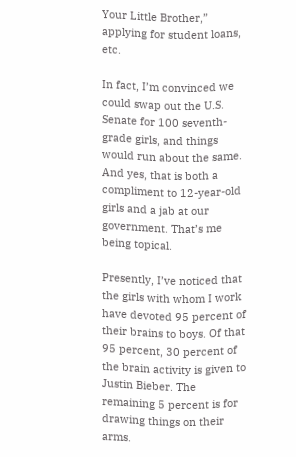Your Little Brother,” applying for student loans, etc.

In fact, I’m convinced we could swap out the U.S. Senate for 100 seventh-grade girls, and things would run about the same. And yes, that is both a compliment to 12-year-old girls and a jab at our government. That’s me being topical.

Presently, I’ve noticed that the girls with whom I work have devoted 95 percent of their brains to boys. Of that 95 percent, 30 percent of the brain activity is given to Justin Bieber. The remaining 5 percent is for drawing things on their arms.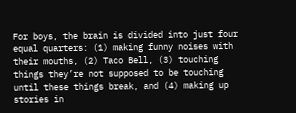For boys, the brain is divided into just four equal quarters: (1) making funny noises with their mouths, (2) Taco Bell, (3) touching things they’re not supposed to be touching until these things break, and (4) making up stories in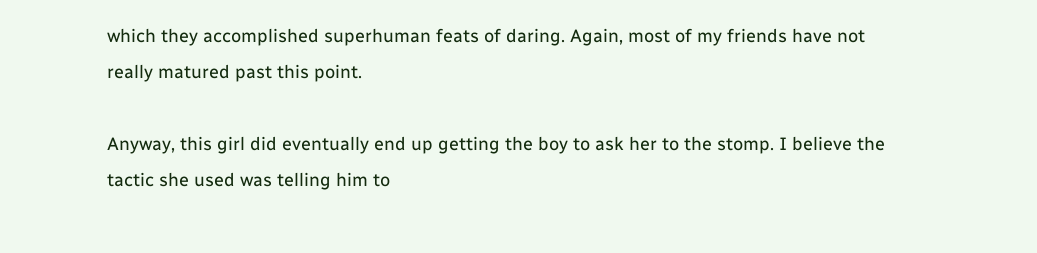which they accomplished superhuman feats of daring. Again, most of my friends have not really matured past this point.

Anyway, this girl did eventually end up getting the boy to ask her to the stomp. I believe the tactic she used was telling him to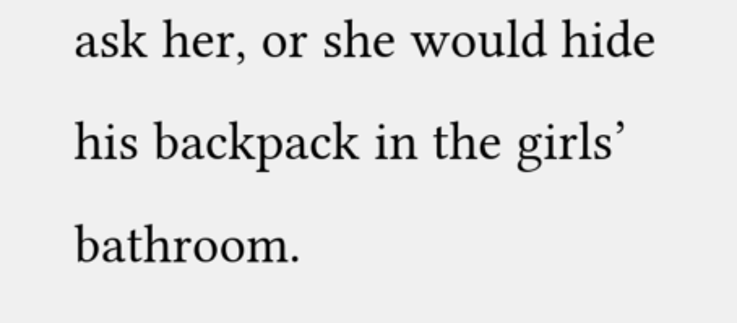ask her, or she would hide his backpack in the girls’ bathroom.